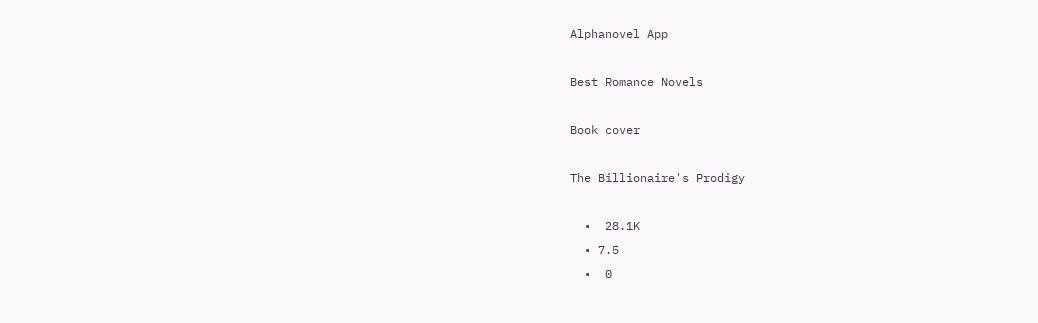Alphanovel App

Best Romance Novels

Book cover

The Billionaire's Prodigy

  •  28.1K
  • 7.5
  •  0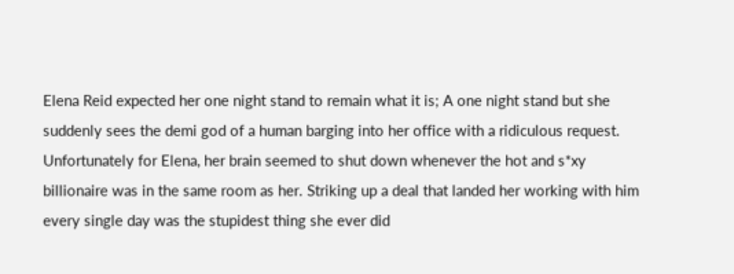Elena Reid expected her one night stand to remain what it is; A one night stand but she suddenly sees the demi god of a human barging into her office with a ridiculous request. Unfortunately for Elena, her brain seemed to shut down whenever the hot and s*xy billionaire was in the same room as her. Striking up a deal that landed her working with him every single day was the stupidest thing she ever did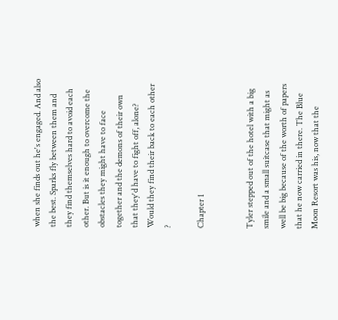when she finds out he's engaged. And also the best. Sparks fly between them and they find themselves hard to avoid each other. But is it enough to overcome the obstacles they might have to face together and the demons of their own that they'd have to fight off, alone? Would they find their back to each other ?

Chapter 1


Tyler stepped out of the hotel with a big smile and a small suitcase that might as well be big because of the worth of papers that he now carried in there. The Blue Moon Resort was his, now that the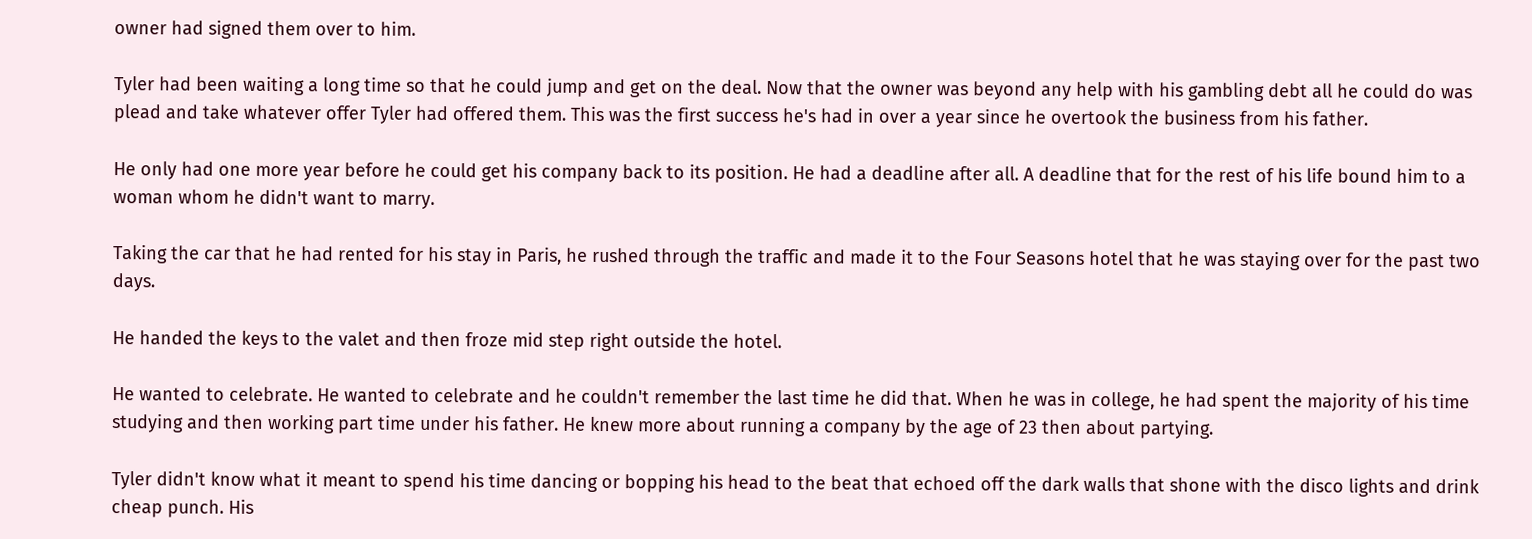owner had signed them over to him.

Tyler had been waiting a long time so that he could jump and get on the deal. Now that the owner was beyond any help with his gambling debt all he could do was plead and take whatever offer Tyler had offered them. This was the first success he's had in over a year since he overtook the business from his father.

He only had one more year before he could get his company back to its position. He had a deadline after all. A deadline that for the rest of his life bound him to a woman whom he didn't want to marry.

Taking the car that he had rented for his stay in Paris, he rushed through the traffic and made it to the Four Seasons hotel that he was staying over for the past two days.

He handed the keys to the valet and then froze mid step right outside the hotel.

He wanted to celebrate. He wanted to celebrate and he couldn't remember the last time he did that. When he was in college, he had spent the majority of his time studying and then working part time under his father. He knew more about running a company by the age of 23 then about partying.

Tyler didn't know what it meant to spend his time dancing or bopping his head to the beat that echoed off the dark walls that shone with the disco lights and drink cheap punch. His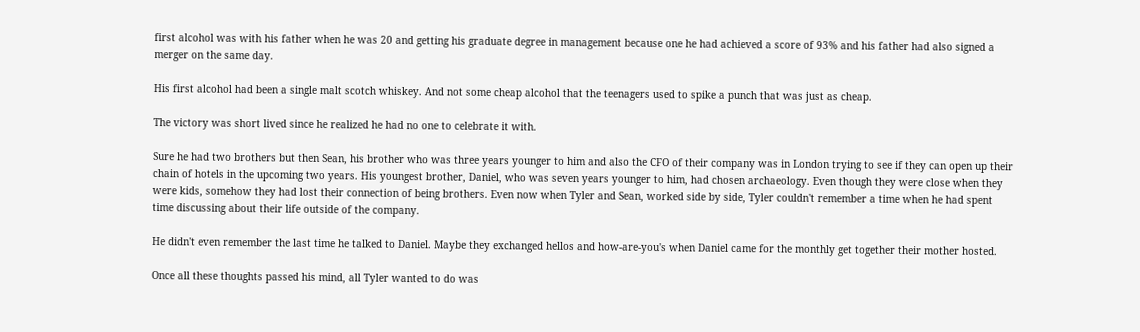first alcohol was with his father when he was 20 and getting his graduate degree in management because one he had achieved a score of 93% and his father had also signed a merger on the same day.

His first alcohol had been a single malt scotch whiskey. And not some cheap alcohol that the teenagers used to spike a punch that was just as cheap.

The victory was short lived since he realized he had no one to celebrate it with.

Sure he had two brothers but then Sean, his brother who was three years younger to him and also the CFO of their company was in London trying to see if they can open up their chain of hotels in the upcoming two years. His youngest brother, Daniel, who was seven years younger to him, had chosen archaeology. Even though they were close when they were kids, somehow they had lost their connection of being brothers. Even now when Tyler and Sean, worked side by side, Tyler couldn't remember a time when he had spent time discussing about their life outside of the company.

He didn't even remember the last time he talked to Daniel. Maybe they exchanged hellos and how-are-you's when Daniel came for the monthly get together their mother hosted.

Once all these thoughts passed his mind, all Tyler wanted to do was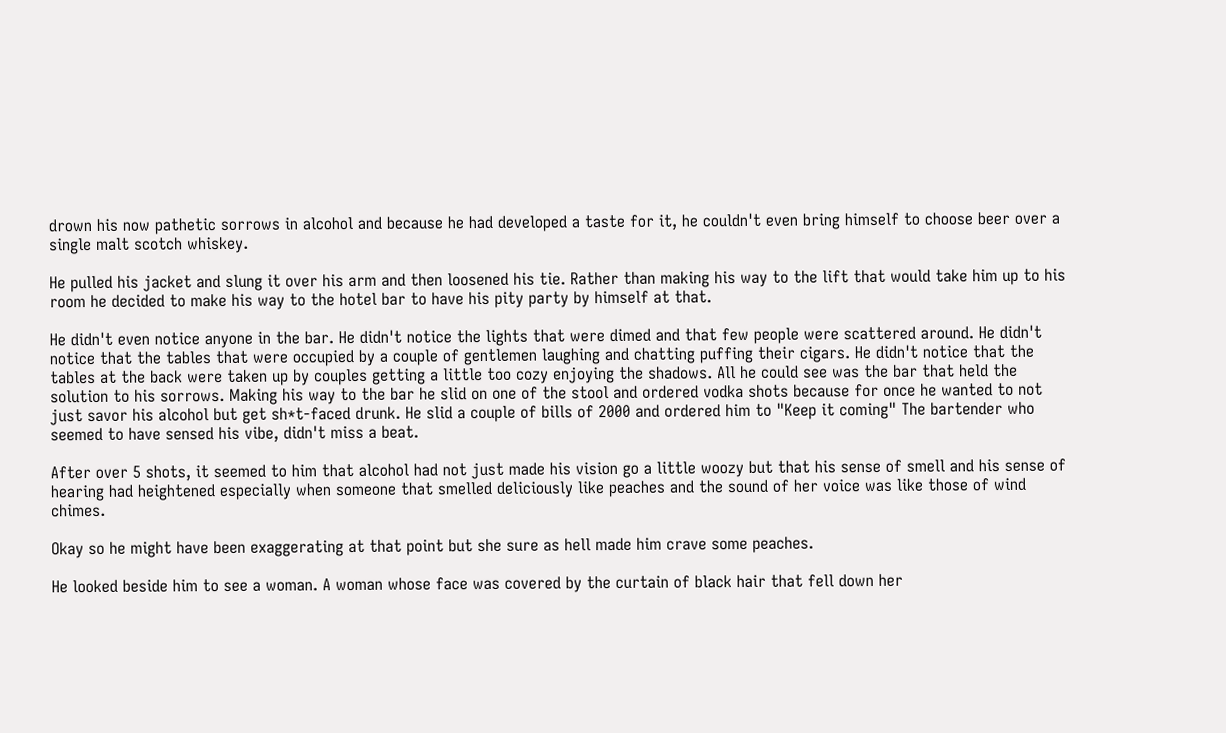drown his now pathetic sorrows in alcohol and because he had developed a taste for it, he couldn't even bring himself to choose beer over a single malt scotch whiskey.

He pulled his jacket and slung it over his arm and then loosened his tie. Rather than making his way to the lift that would take him up to his room he decided to make his way to the hotel bar to have his pity party by himself at that.

He didn't even notice anyone in the bar. He didn't notice the lights that were dimed and that few people were scattered around. He didn't notice that the tables that were occupied by a couple of gentlemen laughing and chatting puffing their cigars. He didn't notice that the tables at the back were taken up by couples getting a little too cozy enjoying the shadows. All he could see was the bar that held the solution to his sorrows. Making his way to the bar he slid on one of the stool and ordered vodka shots because for once he wanted to not just savor his alcohol but get sh*t-faced drunk. He slid a couple of bills of 2000 and ordered him to "Keep it coming" The bartender who seemed to have sensed his vibe, didn't miss a beat.

After over 5 shots, it seemed to him that alcohol had not just made his vision go a little woozy but that his sense of smell and his sense of hearing had heightened especially when someone that smelled deliciously like peaches and the sound of her voice was like those of wind chimes.

Okay so he might have been exaggerating at that point but she sure as hell made him crave some peaches.

He looked beside him to see a woman. A woman whose face was covered by the curtain of black hair that fell down her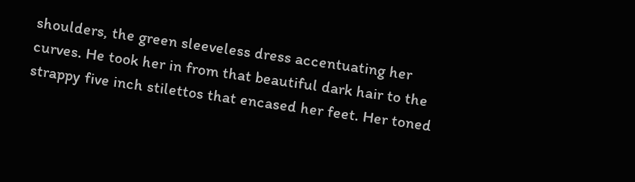shoulders, the green sleeveless dress accentuating her curves. He took her in from that beautiful dark hair to the strappy five inch stilettos that encased her feet. Her toned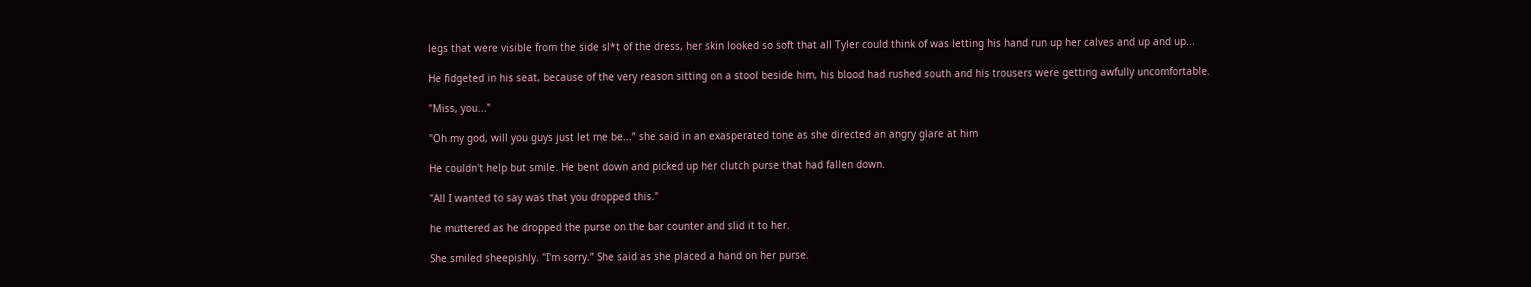legs that were visible from the side sl*t of the dress, her skin looked so soft that all Tyler could think of was letting his hand run up her calves and up and up...

He fidgeted in his seat, because of the very reason sitting on a stool beside him, his blood had rushed south and his trousers were getting awfully uncomfortable.

"Miss, you..."

"Oh my god, will you guys just let me be...” she said in an exasperated tone as she directed an angry glare at him

He couldn't help but smile. He bent down and picked up her clutch purse that had fallen down.

"All I wanted to say was that you dropped this."

he muttered as he dropped the purse on the bar counter and slid it to her.

She smiled sheepishly. "I'm sorry.” She said as she placed a hand on her purse.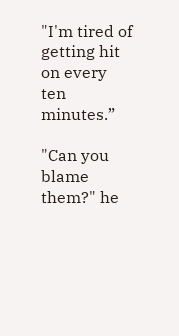"I'm tired of getting hit on every ten minutes.”

"Can you blame them?" he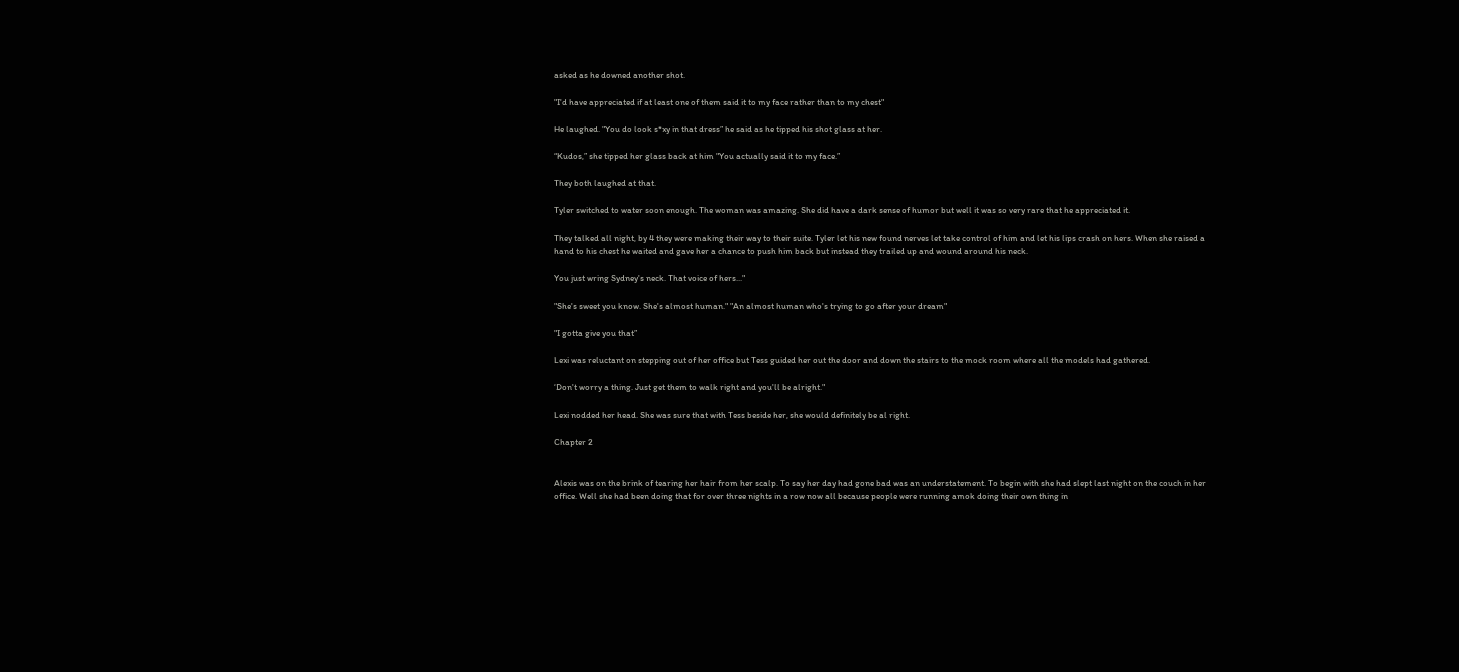asked as he downed another shot.

"I'd have appreciated if at least one of them said it to my face rather than to my chest"

He laughed. "You do look s*xy in that dress” he said as he tipped his shot glass at her.

“Kudos,” she tipped her glass back at him "You actually said it to my face.”

They both laughed at that.

Tyler switched to water soon enough. The woman was amazing. She did have a dark sense of humor but well it was so very rare that he appreciated it.

They talked all night, by 4 they were making their way to their suite. Tyler let his new found nerves let take control of him and let his lips crash on hers. When she raised a hand to his chest he waited and gave her a chance to push him back but instead they trailed up and wound around his neck.

You just wring Sydney's neck. That voice of hers..."

"She's sweet you know. She's almost human." "An almost human who's trying to go after your dream"

"I gotta give you that”

Lexi was reluctant on stepping out of her office but Tess guided her out the door and down the stairs to the mock room where all the models had gathered.

‘Don't worry a thing. Just get them to walk right and you'll be alright."

Lexi nodded her head. She was sure that with Tess beside her, she would definitely be al right.

Chapter 2


Alexis was on the brink of tearing her hair from her scalp. To say her day had gone bad was an understatement. To begin with she had slept last night on the couch in her office. Well she had been doing that for over three nights in a row now all because people were running amok doing their own thing in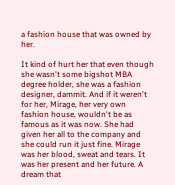a fashion house that was owned by her.

It kind of hurt her that even though she wasn't some bigshot MBA degree holder, she was a fashion designer, dammit. And if it weren't for her, Mirage, her very own fashion house, wouldn't be as famous as it was now. She had given her all to the company and she could run it just fine. Mirage was her blood, sweat and tears. It was her present and her future. A dream that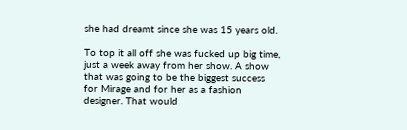she had dreamt since she was 15 years old.

To top it all off she was fucked up big time, just a week away from her show. A show that was going to be the biggest success for Mirage and for her as a fashion designer. That would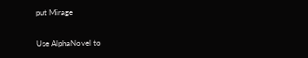put Mirage


Use AlphaNovel to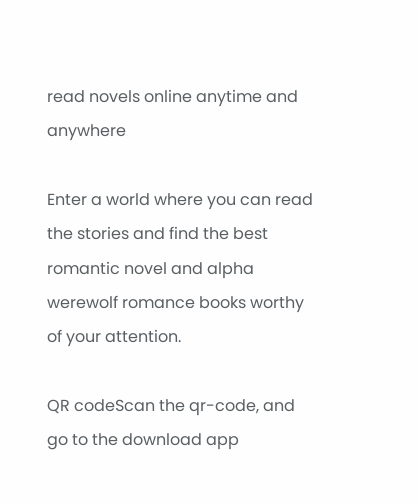read novels online anytime and anywhere

Enter a world where you can read the stories and find the best romantic novel and alpha werewolf romance books worthy of your attention.

QR codeScan the qr-code, and go to the download app